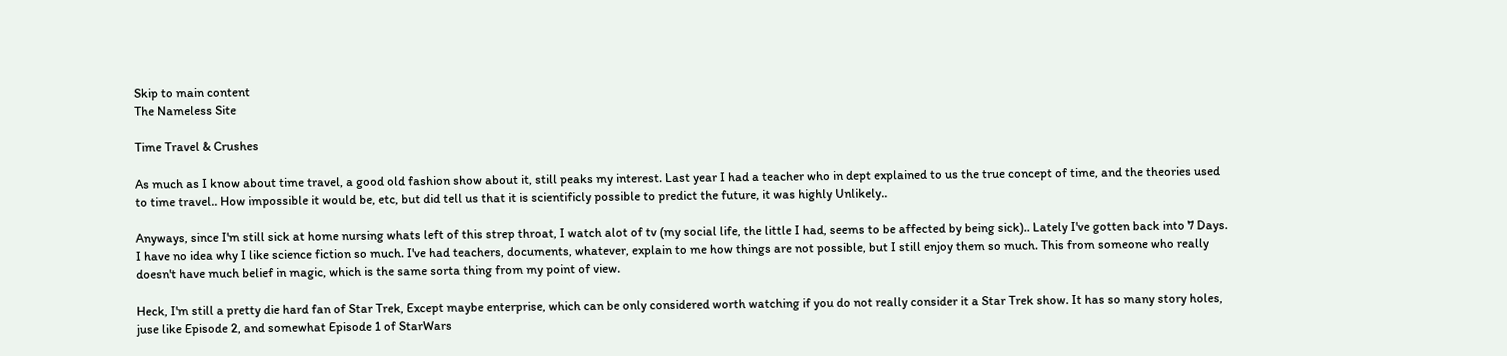Skip to main content
The Nameless Site

Time Travel & Crushes

As much as I know about time travel, a good old fashion show about it, still peaks my interest. Last year I had a teacher who in dept explained to us the true concept of time, and the theories used to time travel.. How impossible it would be, etc, but did tell us that it is scientificly possible to predict the future, it was highly Unlikely..

Anyways, since I'm still sick at home nursing whats left of this strep throat, I watch alot of tv (my social life, the little I had, seems to be affected by being sick).. Lately I've gotten back into 7 Days. I have no idea why I like science fiction so much. I've had teachers, documents, whatever, explain to me how things are not possible, but I still enjoy them so much. This from someone who really doesn't have much belief in magic, which is the same sorta thing from my point of view.

Heck, I'm still a pretty die hard fan of Star Trek, Except maybe enterprise, which can be only considered worth watching if you do not really consider it a Star Trek show. It has so many story holes, juse like Episode 2, and somewhat Episode 1 of StarWars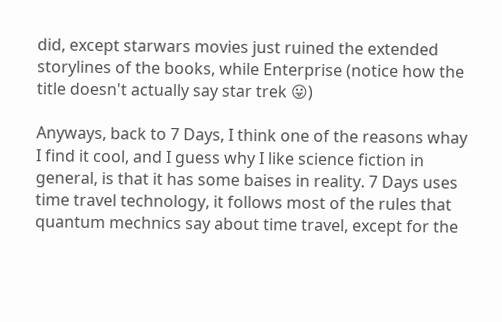did, except starwars movies just ruined the extended storylines of the books, while Enterprise (notice how the title doesn't actually say star trek 😛)

Anyways, back to 7 Days, I think one of the reasons whay I find it cool, and I guess why I like science fiction in general, is that it has some baises in reality. 7 Days uses time travel technology, it follows most of the rules that quantum mechnics say about time travel, except for the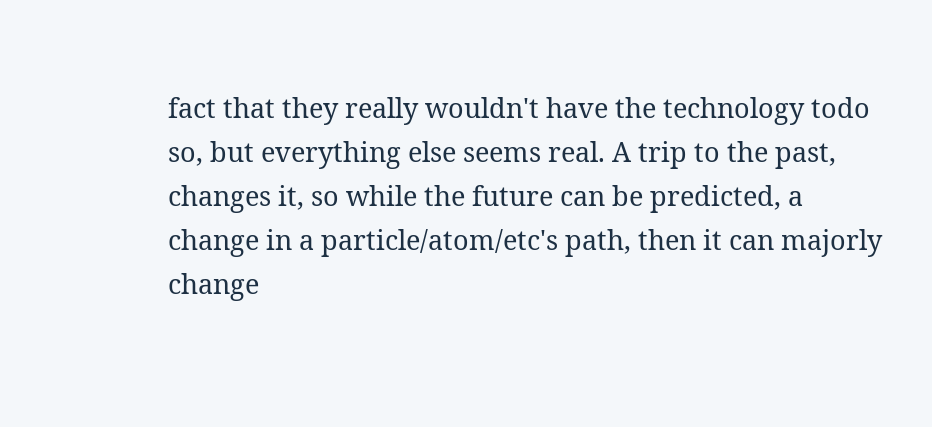fact that they really wouldn't have the technology todo so, but everything else seems real. A trip to the past, changes it, so while the future can be predicted, a change in a particle/atom/etc's path, then it can majorly change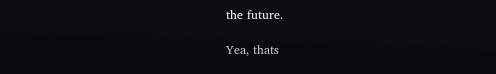the future.

Yea, thats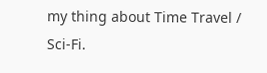my thing about Time Travel / Sci-Fi.